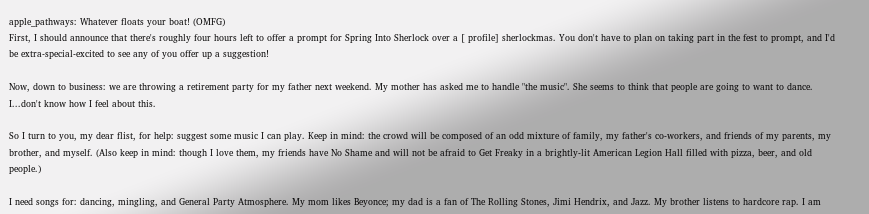apple_pathways: Whatever floats your boat! (OMFG)
First, I should announce that there's roughly four hours left to offer a prompt for Spring Into Sherlock over a [ profile] sherlockmas. You don't have to plan on taking part in the fest to prompt, and I'd be extra-special-excited to see any of you offer up a suggestion!

Now, down to business: we are throwing a retirement party for my father next weekend. My mother has asked me to handle "the music". She seems to think that people are going to want to dance. I...don't know how I feel about this.

So I turn to you, my dear flist, for help: suggest some music I can play. Keep in mind: the crowd will be composed of an odd mixture of family, my father's co-workers, and friends of my parents, my brother, and myself. (Also keep in mind: though I love them, my friends have No Shame and will not be afraid to Get Freaky in a brightly-lit American Legion Hall filled with pizza, beer, and old people.)

I need songs for: dancing, mingling, and General Party Atmosphere. My mom likes Beyonce; my dad is a fan of The Rolling Stones, Jimi Hendrix, and Jazz. My brother listens to hardcore rap. I am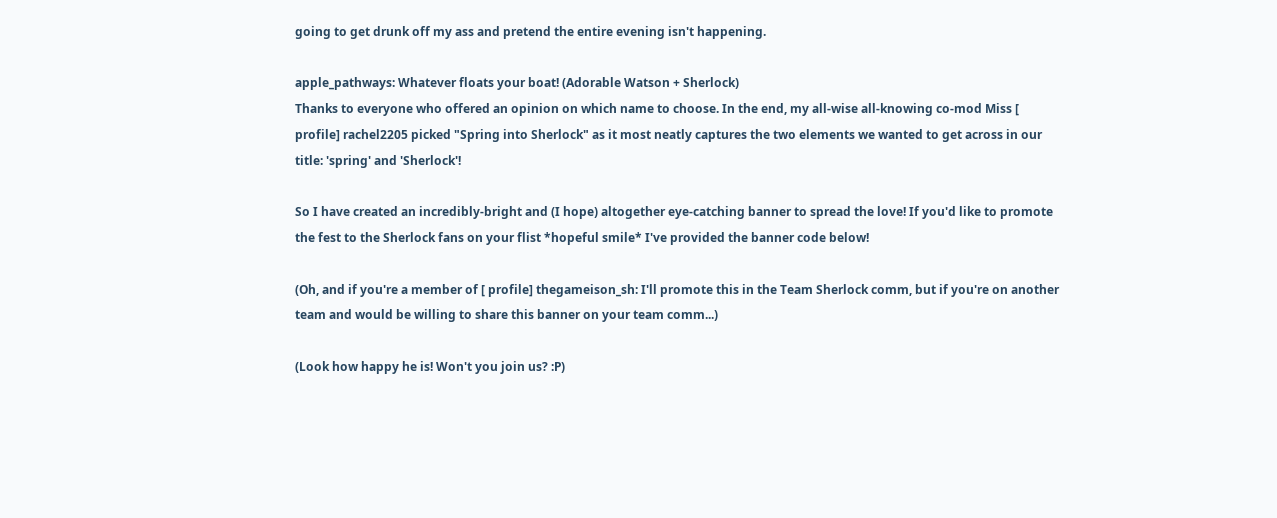going to get drunk off my ass and pretend the entire evening isn't happening.

apple_pathways: Whatever floats your boat! (Adorable Watson + Sherlock)
Thanks to everyone who offered an opinion on which name to choose. In the end, my all-wise all-knowing co-mod Miss [ profile] rachel2205 picked "Spring into Sherlock" as it most neatly captures the two elements we wanted to get across in our title: 'spring' and 'Sherlock'!

So I have created an incredibly-bright and (I hope) altogether eye-catching banner to spread the love! If you'd like to promote the fest to the Sherlock fans on your flist *hopeful smile* I've provided the banner code below!

(Oh, and if you're a member of [ profile] thegameison_sh: I'll promote this in the Team Sherlock comm, but if you're on another team and would be willing to share this banner on your team comm...)

(Look how happy he is! Won't you join us? :P)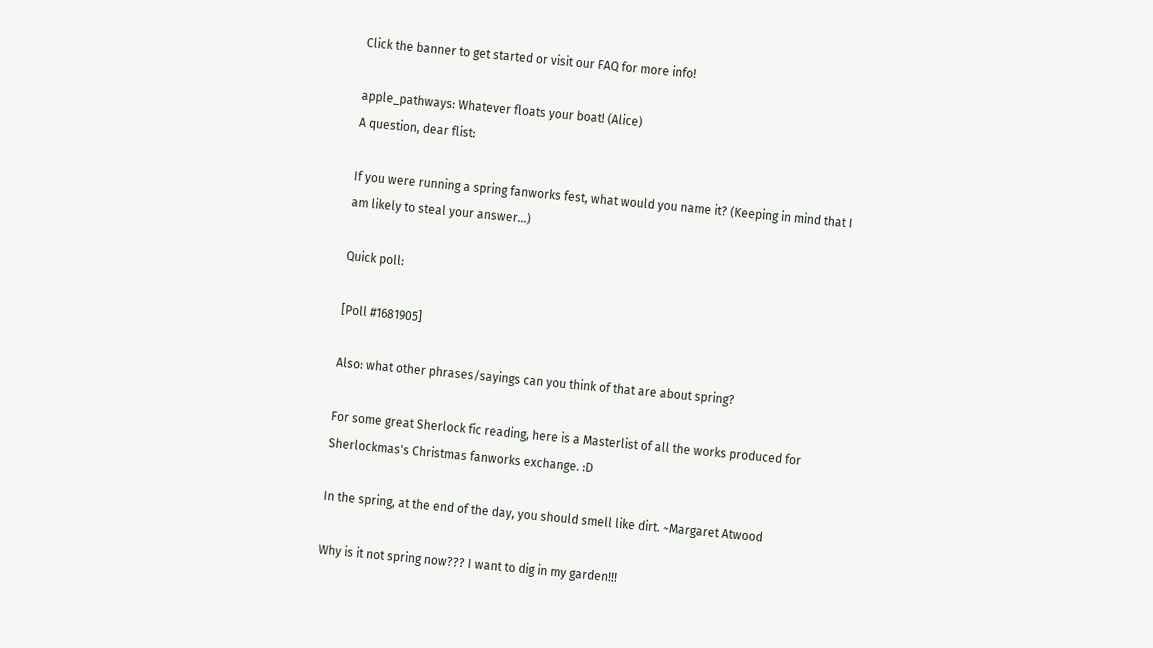Click the banner to get started or visit our FAQ for more info!

apple_pathways: Whatever floats your boat! (Alice)
A question, dear flist:

If you were running a spring fanworks fest, what would you name it? (Keeping in mind that I am likely to steal your answer...)

Quick poll:

[Poll #1681905]

Also: what other phrases/sayings can you think of that are about spring?

For some great Sherlock fic reading, here is a Masterlist of all the works produced for Sherlockmas's Christmas fanworks exchange. :D

In the spring, at the end of the day, you should smell like dirt. ~Margaret Atwood

Why is it not spring now??? I want to dig in my garden!!!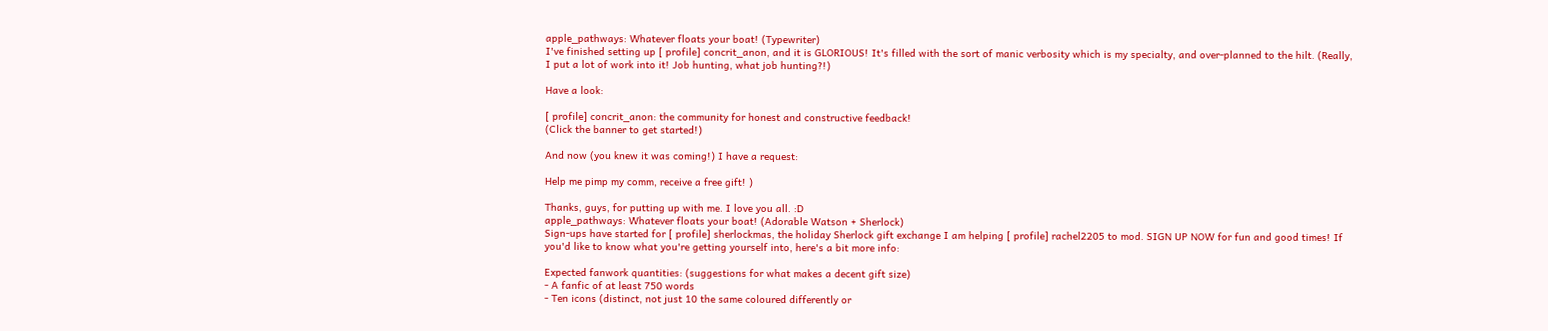apple_pathways: Whatever floats your boat! (Typewriter)
I've finished setting up [ profile] concrit_anon, and it is GLORIOUS! It's filled with the sort of manic verbosity which is my specialty, and over-planned to the hilt. (Really, I put a lot of work into it! Job hunting, what job hunting?!)

Have a look:

[ profile] concrit_anon: the community for honest and constructive feedback!
(Click the banner to get started!)

And now (you knew it was coming!) I have a request:

Help me pimp my comm, receive a free gift! )

Thanks, guys, for putting up with me. I love you all. :D
apple_pathways: Whatever floats your boat! (Adorable Watson + Sherlock)
Sign-ups have started for [ profile] sherlockmas, the holiday Sherlock gift exchange I am helping [ profile] rachel2205 to mod. SIGN UP NOW for fun and good times! If you'd like to know what you're getting yourself into, here's a bit more info:

Expected fanwork quantities: (suggestions for what makes a decent gift size)
- A fanfic of at least 750 words
- Ten icons (distinct, not just 10 the same coloured differently or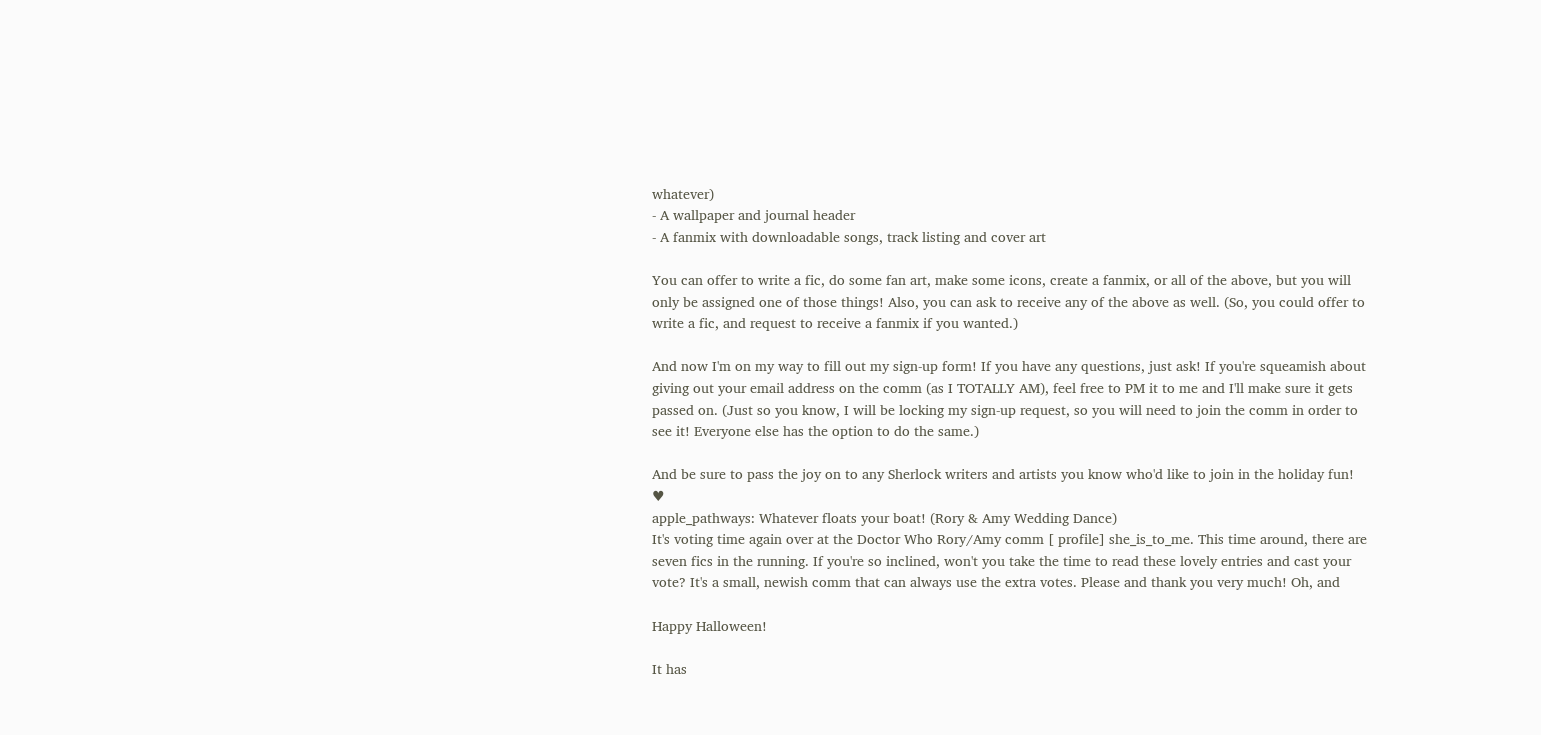whatever)
- A wallpaper and journal header
- A fanmix with downloadable songs, track listing and cover art

You can offer to write a fic, do some fan art, make some icons, create a fanmix, or all of the above, but you will only be assigned one of those things! Also, you can ask to receive any of the above as well. (So, you could offer to write a fic, and request to receive a fanmix if you wanted.)

And now I'm on my way to fill out my sign-up form! If you have any questions, just ask! If you're squeamish about giving out your email address on the comm (as I TOTALLY AM), feel free to PM it to me and I'll make sure it gets passed on. (Just so you know, I will be locking my sign-up request, so you will need to join the comm in order to see it! Everyone else has the option to do the same.)

And be sure to pass the joy on to any Sherlock writers and artists you know who'd like to join in the holiday fun! ♥
apple_pathways: Whatever floats your boat! (Rory & Amy Wedding Dance)
It's voting time again over at the Doctor Who Rory/Amy comm [ profile] she_is_to_me. This time around, there are seven fics in the running. If you're so inclined, won't you take the time to read these lovely entries and cast your vote? It's a small, newish comm that can always use the extra votes. Please and thank you very much! Oh, and

Happy Halloween!

It has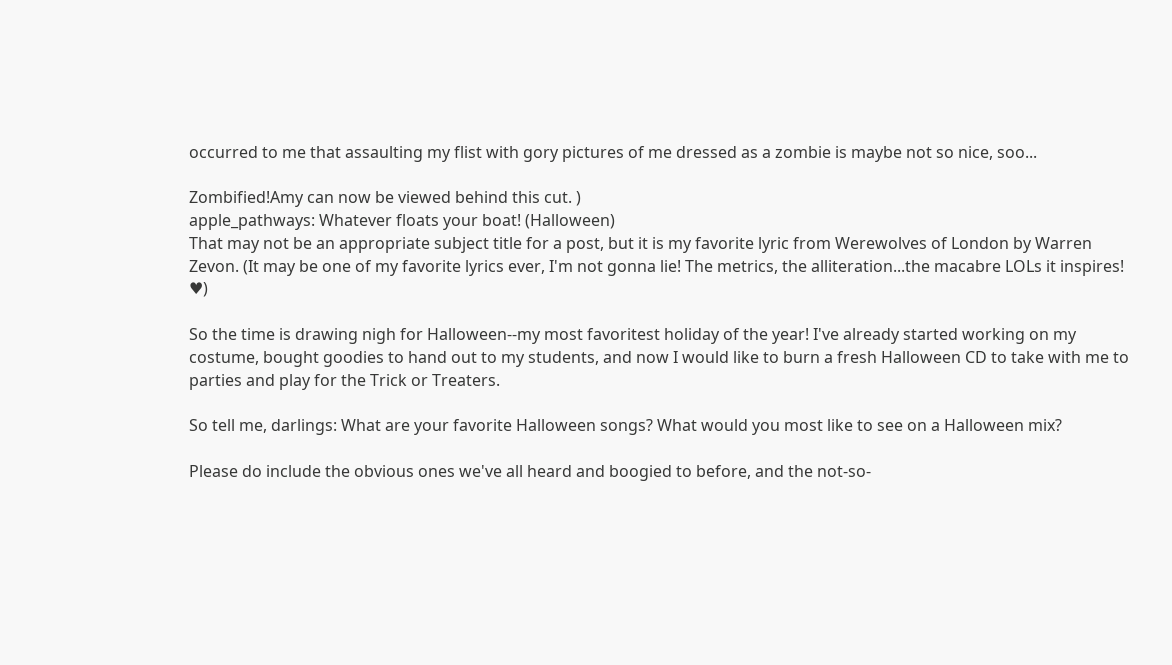occurred to me that assaulting my flist with gory pictures of me dressed as a zombie is maybe not so nice, soo...

Zombified!Amy can now be viewed behind this cut. )
apple_pathways: Whatever floats your boat! (Halloween)
That may not be an appropriate subject title for a post, but it is my favorite lyric from Werewolves of London by Warren Zevon. (It may be one of my favorite lyrics ever, I'm not gonna lie! The metrics, the alliteration...the macabre LOLs it inspires! ♥)

So the time is drawing nigh for Halloween--my most favoritest holiday of the year! I've already started working on my costume, bought goodies to hand out to my students, and now I would like to burn a fresh Halloween CD to take with me to parties and play for the Trick or Treaters.

So tell me, darlings: What are your favorite Halloween songs? What would you most like to see on a Halloween mix?

Please do include the obvious ones we've all heard and boogied to before, and the not-so-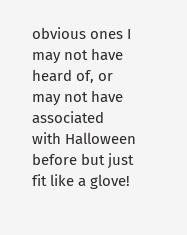obvious ones I may not have heard of, or may not have associated with Halloween before but just fit like a glove!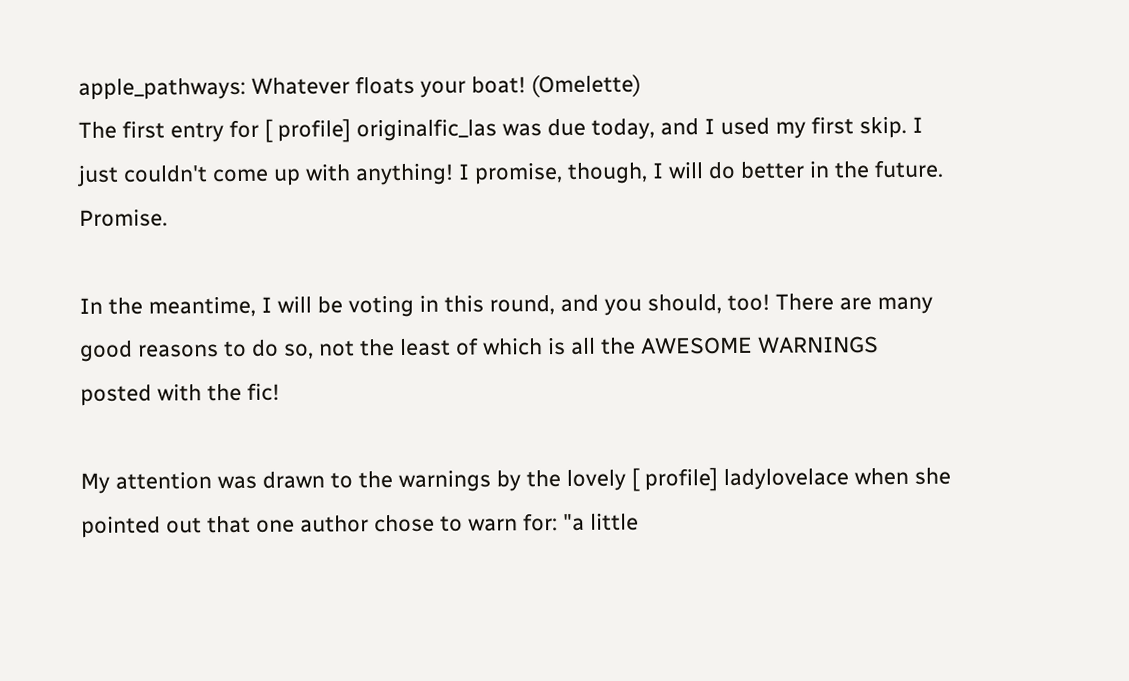apple_pathways: Whatever floats your boat! (Omelette)
The first entry for [ profile] originalfic_las was due today, and I used my first skip. I just couldn't come up with anything! I promise, though, I will do better in the future. Promise.

In the meantime, I will be voting in this round, and you should, too! There are many good reasons to do so, not the least of which is all the AWESOME WARNINGS posted with the fic!

My attention was drawn to the warnings by the lovely [ profile] ladylovelace when she pointed out that one author chose to warn for: "a little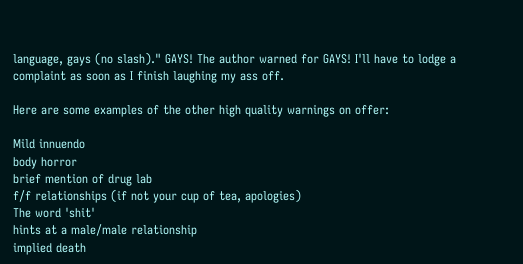language, gays (no slash)." GAYS! The author warned for GAYS! I'll have to lodge a complaint as soon as I finish laughing my ass off.

Here are some examples of the other high quality warnings on offer:

Mild innuendo
body horror
brief mention of drug lab
f/f relationships (if not your cup of tea, apologies)
The word 'shit'
hints at a male/male relationship
implied death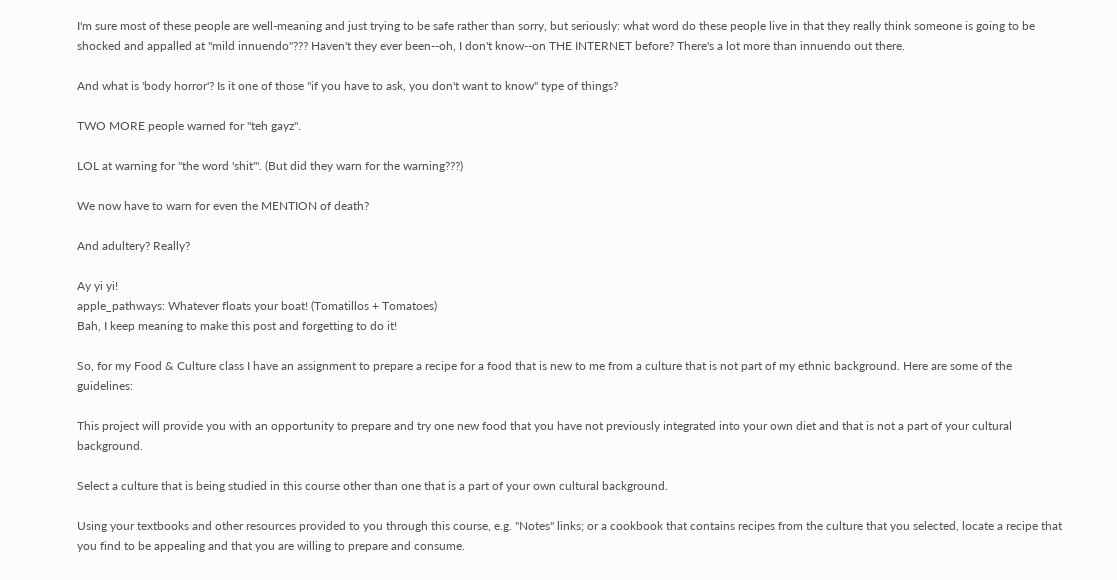I'm sure most of these people are well-meaning and just trying to be safe rather than sorry, but seriously: what word do these people live in that they really think someone is going to be shocked and appalled at "mild innuendo"??? Haven't they ever been--oh, I don't know--on THE INTERNET before? There's a lot more than innuendo out there.

And what is 'body horror'? Is it one of those "if you have to ask, you don't want to know" type of things?

TWO MORE people warned for "teh gayz".

LOL at warning for "the word 'shit'". (But did they warn for the warning???)

We now have to warn for even the MENTION of death?

And adultery? Really?

Ay yi yi!
apple_pathways: Whatever floats your boat! (Tomatillos + Tomatoes)
Bah, I keep meaning to make this post and forgetting to do it!

So, for my Food & Culture class I have an assignment to prepare a recipe for a food that is new to me from a culture that is not part of my ethnic background. Here are some of the guidelines:

This project will provide you with an opportunity to prepare and try one new food that you have not previously integrated into your own diet and that is not a part of your cultural background.

Select a culture that is being studied in this course other than one that is a part of your own cultural background.

Using your textbooks and other resources provided to you through this course, e.g. "Notes" links; or a cookbook that contains recipes from the culture that you selected, locate a recipe that you find to be appealing and that you are willing to prepare and consume.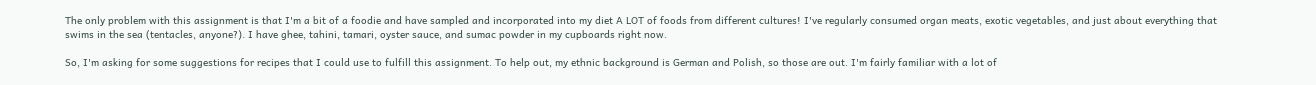The only problem with this assignment is that I'm a bit of a foodie and have sampled and incorporated into my diet A LOT of foods from different cultures! I've regularly consumed organ meats, exotic vegetables, and just about everything that swims in the sea (tentacles, anyone?). I have ghee, tahini, tamari, oyster sauce, and sumac powder in my cupboards right now.

So, I'm asking for some suggestions for recipes that I could use to fulfill this assignment. To help out, my ethnic background is German and Polish, so those are out. I'm fairly familiar with a lot of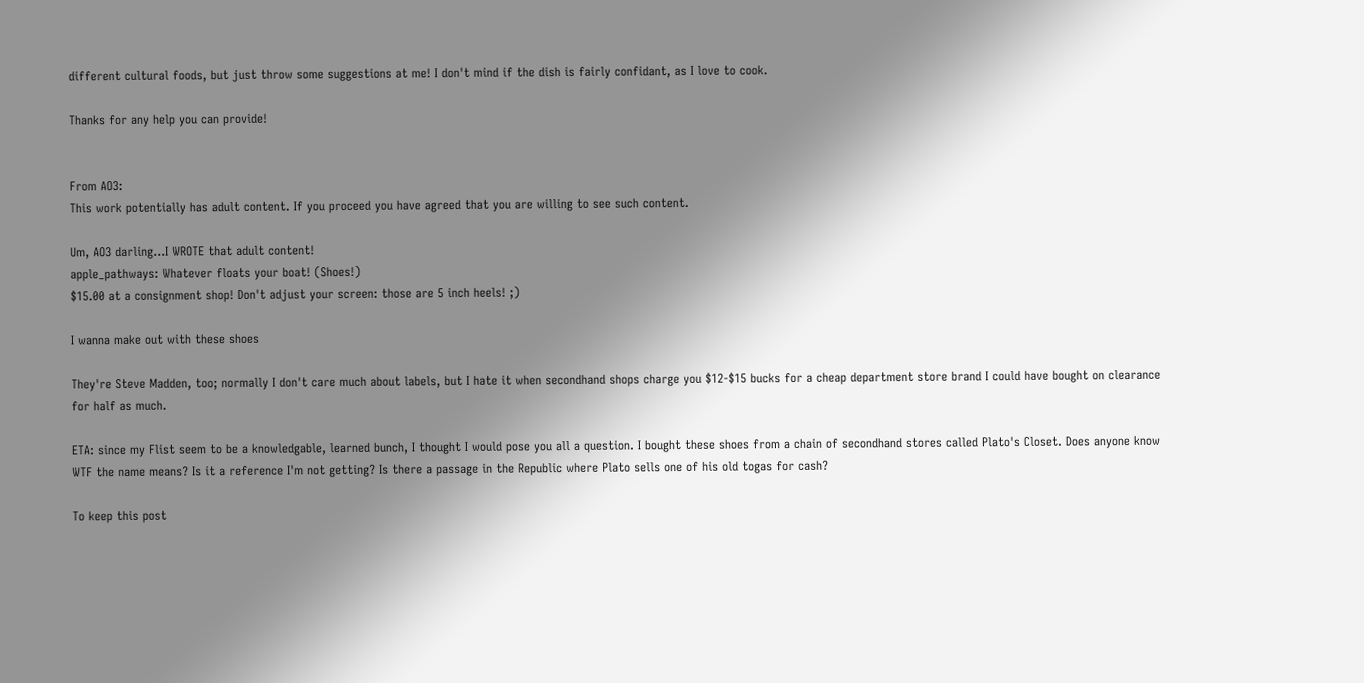different cultural foods, but just throw some suggestions at me! I don't mind if the dish is fairly confidant, as I love to cook.

Thanks for any help you can provide!


From AO3:
This work potentially has adult content. If you proceed you have agreed that you are willing to see such content.

Um, AO3 darling...I WROTE that adult content!
apple_pathways: Whatever floats your boat! (Shoes!)
$15.00 at a consignment shop! Don't adjust your screen: those are 5 inch heels! ;)

I wanna make out with these shoes

They're Steve Madden, too; normally I don't care much about labels, but I hate it when secondhand shops charge you $12-$15 bucks for a cheap department store brand I could have bought on clearance for half as much.

ETA: since my Flist seem to be a knowledgable, learned bunch, I thought I would pose you all a question. I bought these shoes from a chain of secondhand stores called Plato's Closet. Does anyone know WTF the name means? Is it a reference I'm not getting? Is there a passage in the Republic where Plato sells one of his old togas for cash?

To keep this post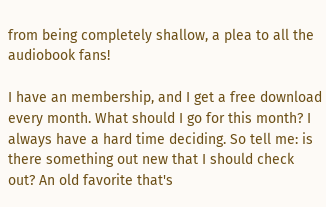from being completely shallow, a plea to all the audiobook fans!

I have an membership, and I get a free download every month. What should I go for this month? I always have a hard time deciding. So tell me: is there something out new that I should check out? An old favorite that's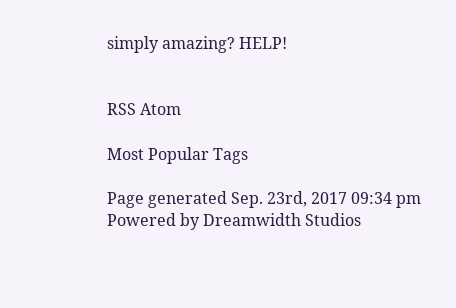simply amazing? HELP!


RSS Atom

Most Popular Tags

Page generated Sep. 23rd, 2017 09:34 pm
Powered by Dreamwidth Studios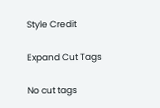Style Credit

Expand Cut Tags

No cut tags